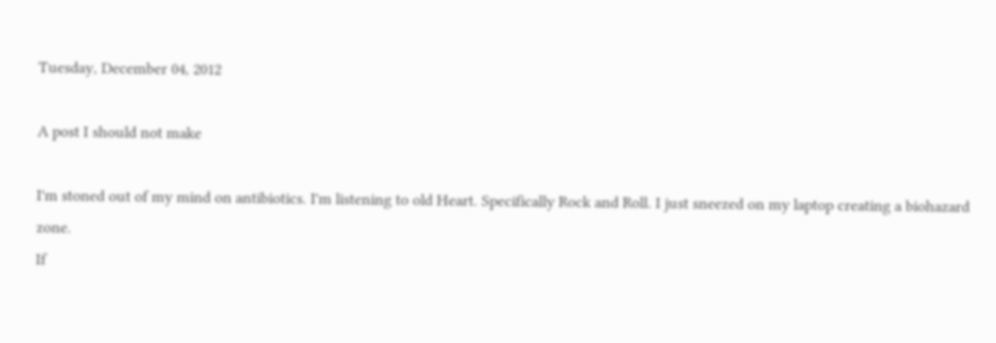Tuesday, December 04, 2012

A post I should not make

I'm stoned out of my mind on antibiotics. I'm listening to old Heart. Specifically Rock and Roll. I just sneezed on my laptop creating a biohazard zone.
If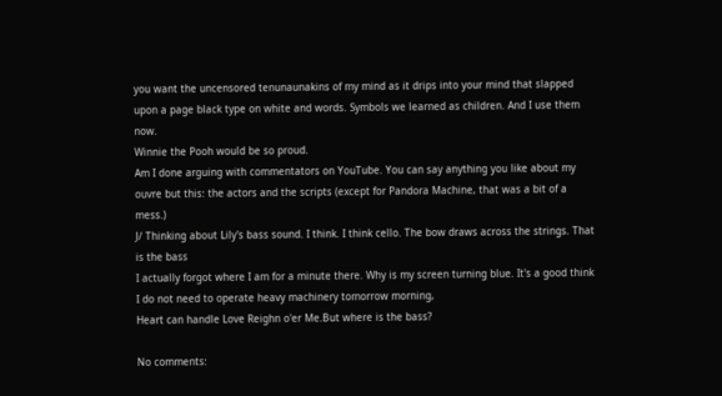you want the uncensored tenunaunakins of my mind as it drips into your mind that slapped upon a page black type on white and words. Symbols we learned as children. And I use them now.
Winnie the Pooh would be so proud.
Am I done arguing with commentators on YouTube. You can say anything you like about my ouvre but this: the actors and the scripts (except for Pandora Machine, that was a bit of a mess.)
J/ Thinking about Lily's bass sound. I think. I think cello. The bow draws across the strings. That is the bass
I actually forgot where I am for a minute there. Why is my screen turning blue. It's a good think I do not need to operate heavy machinery tomorrow morning,
Heart can handle Love Reighn o'er Me.But where is the bass?

No comments: